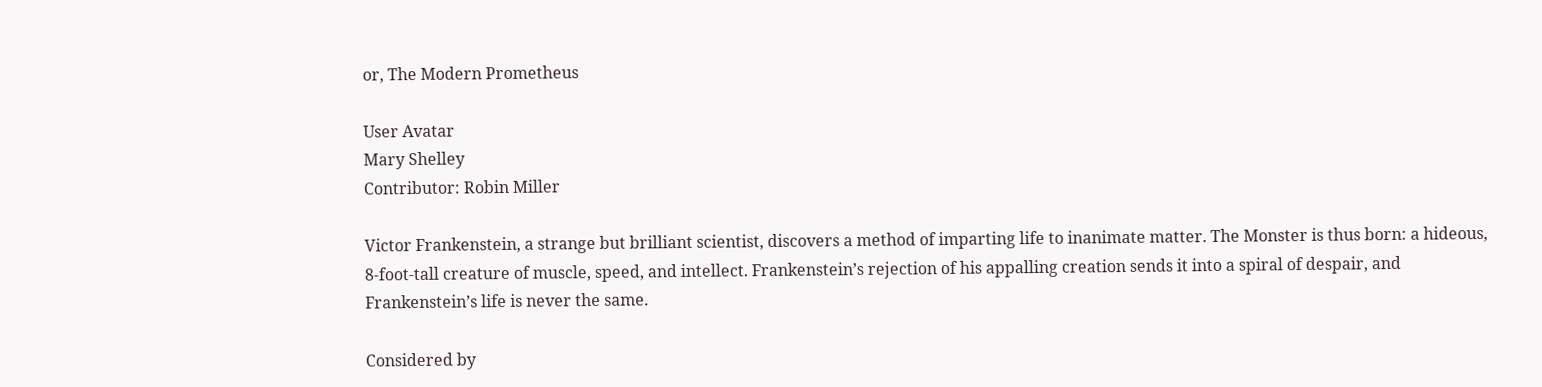or, The Modern Prometheus

User Avatar
Mary Shelley
Contributor: Robin Miller

Victor Frankenstein, a strange but brilliant scientist, discovers a method of imparting life to inanimate matter. The Monster is thus born: a hideous, 8-foot-tall creature of muscle, speed, and intellect. Frankenstein’s rejection of his appalling creation sends it into a spiral of despair, and Frankenstein’s life is never the same.

Considered by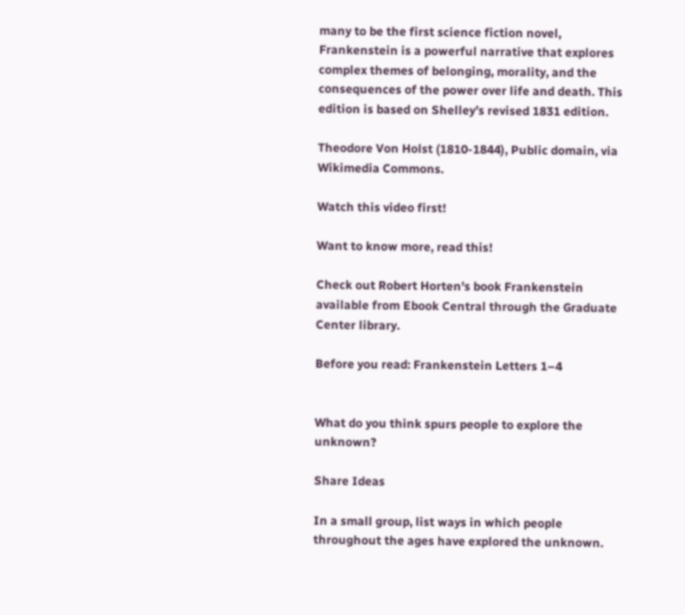many to be the first science fiction novel, Frankenstein is a powerful narrative that explores complex themes of belonging, morality, and the consequences of the power over life and death. This edition is based on Shelley’s revised 1831 edition.

Theodore Von Holst (1810-1844), Public domain, via Wikimedia Commons.

Watch this video first!

Want to know more, read this!

Check out Robert Horten's book Frankenstein available from Ebook Central through the Graduate Center library.

Before you read: Frankenstein Letters 1–4


What do you think spurs people to explore the unknown?

Share Ideas

In a small group, list ways in which people throughout the ages have explored the unknown.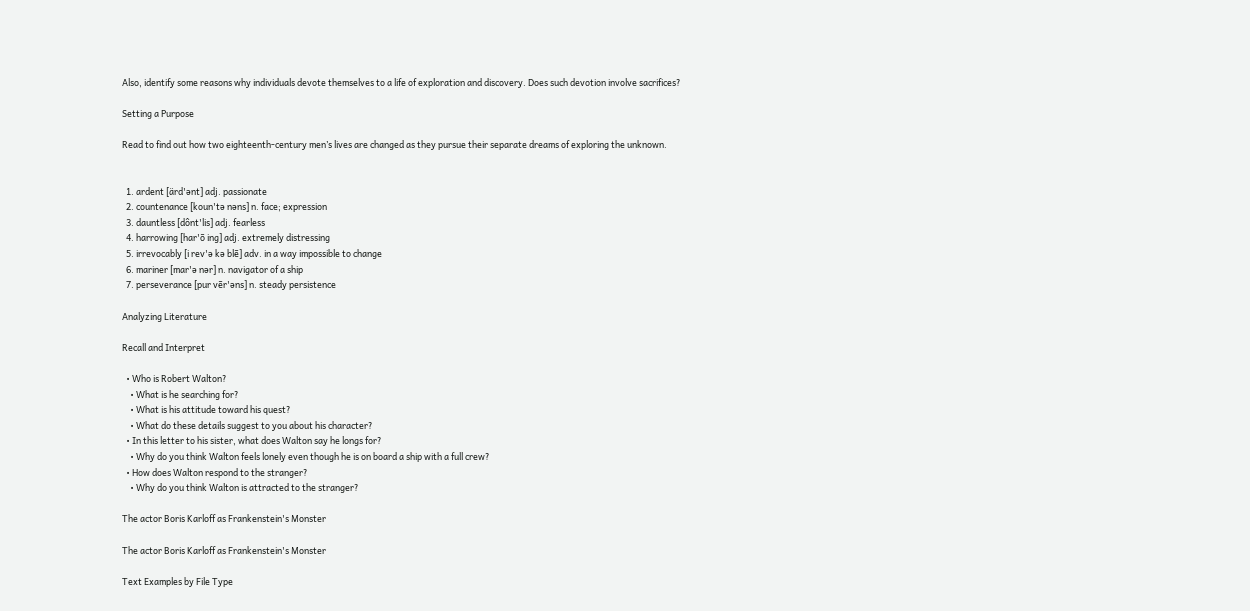Also, identify some reasons why individuals devote themselves to a life of exploration and discovery. Does such devotion involve sacrifices?

Setting a Purpose

Read to find out how two eighteenth-century men’s lives are changed as they pursue their separate dreams of exploring the unknown.


  1. ardent [ärd'ənt] adj. passionate
  2. countenance [koun'tə nəns] n. face; expression
  3. dauntless [dônt'lis] adj. fearless
  4. harrowing [har'ō ing] adj. extremely distressing
  5. irrevocably [i rev'ə kə blē] adv. in a way impossible to change
  6. mariner [mar'ə nər] n. navigator of a ship
  7. perseverance [pur vēr'əns] n. steady persistence

Analyzing Literature

Recall and Interpret

  • Who is Robert Walton?
    • What is he searching for?
    • What is his attitude toward his quest?
    • What do these details suggest to you about his character?
  • In this letter to his sister, what does Walton say he longs for?
    • Why do you think Walton feels lonely even though he is on board a ship with a full crew?
  • How does Walton respond to the stranger?
    • Why do you think Walton is attracted to the stranger?

The actor Boris Karloff as Frankenstein's Monster

The actor Boris Karloff as Frankenstein's Monster

Text Examples by File Type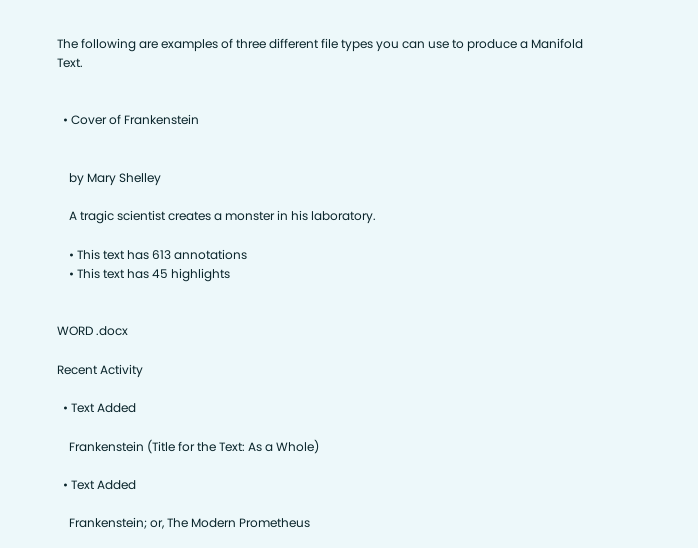The following are examples of three different file types you can use to produce a Manifold Text.


  • Cover of Frankenstein


    by Mary Shelley

    A tragic scientist creates a monster in his laboratory.

    • This text has 613 annotations
    • This text has 45 highlights


WORD .docx

Recent Activity

  • Text Added

    Frankenstein (Title for the Text: As a Whole)

  • Text Added

    Frankenstein; or, The Modern Prometheus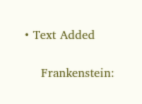• Text Added

    Frankenstein: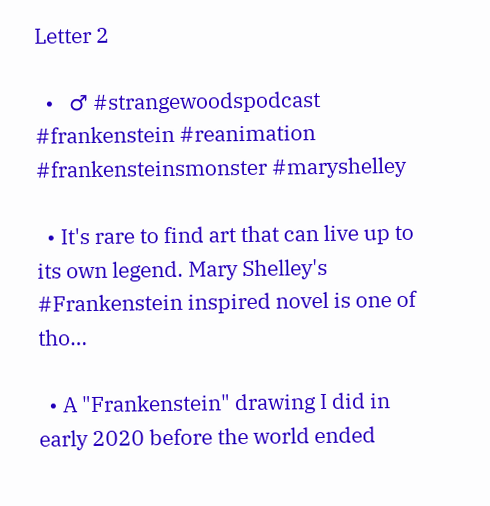Letter 2

  •   ♂ #strangewoodspodcast #frankenstein #reanimation #frankensteinsmonster #maryshelley

  • It's rare to find art that can live up to its own legend. Mary Shelley's #Frankenstein inspired novel is one of tho…

  • A "Frankenstein" drawing I did in early 2020 before the world ended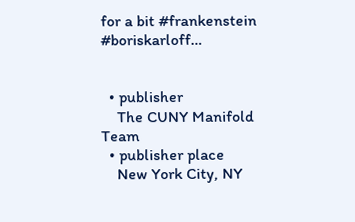for a bit #frankenstein #boriskarloff…


  • publisher
    The CUNY Manifold Team
  • publisher place
    New York City, NY